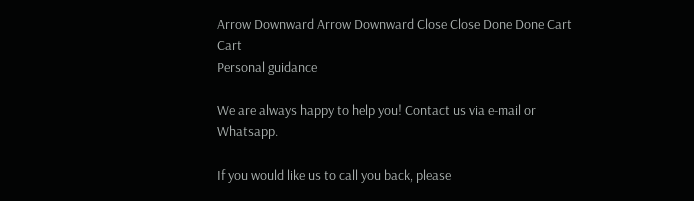Arrow Downward Arrow Downward Close Close Done Done Cart Cart
Personal guidance

We are always happy to help you! Contact us via e-mail or Whatsapp.

If you would like us to call you back, please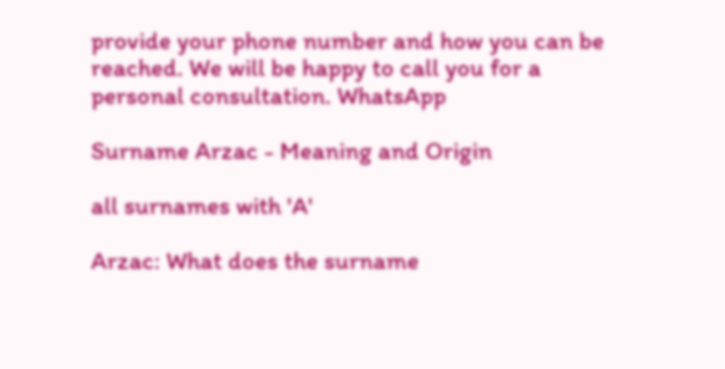provide your phone number and how you can be reached. We will be happy to call you for a personal consultation. WhatsApp

Surname Arzac - Meaning and Origin

all surnames with 'A'

Arzac: What does the surname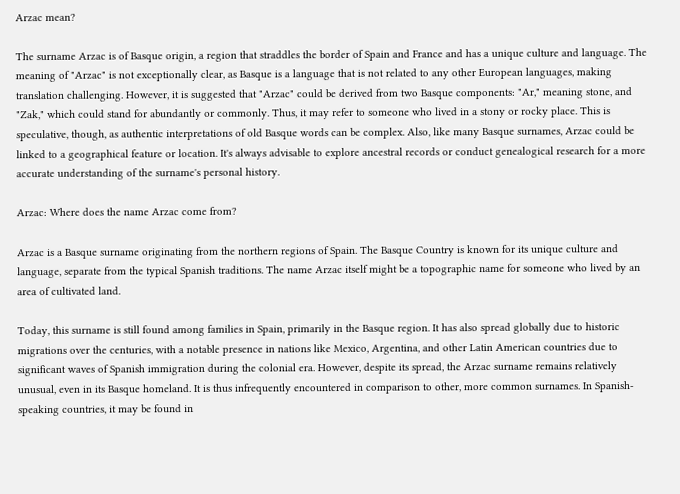Arzac mean?

The surname Arzac is of Basque origin, a region that straddles the border of Spain and France and has a unique culture and language. The meaning of "Arzac" is not exceptionally clear, as Basque is a language that is not related to any other European languages, making translation challenging. However, it is suggested that "Arzac" could be derived from two Basque components: "Ar," meaning stone, and "Zak," which could stand for abundantly or commonly. Thus, it may refer to someone who lived in a stony or rocky place. This is speculative, though, as authentic interpretations of old Basque words can be complex. Also, like many Basque surnames, Arzac could be linked to a geographical feature or location. It's always advisable to explore ancestral records or conduct genealogical research for a more accurate understanding of the surname's personal history.

Arzac: Where does the name Arzac come from?

Arzac is a Basque surname originating from the northern regions of Spain. The Basque Country is known for its unique culture and language, separate from the typical Spanish traditions. The name Arzac itself might be a topographic name for someone who lived by an area of cultivated land.

Today, this surname is still found among families in Spain, primarily in the Basque region. It has also spread globally due to historic migrations over the centuries, with a notable presence in nations like Mexico, Argentina, and other Latin American countries due to significant waves of Spanish immigration during the colonial era. However, despite its spread, the Arzac surname remains relatively unusual, even in its Basque homeland. It is thus infrequently encountered in comparison to other, more common surnames. In Spanish-speaking countries, it may be found in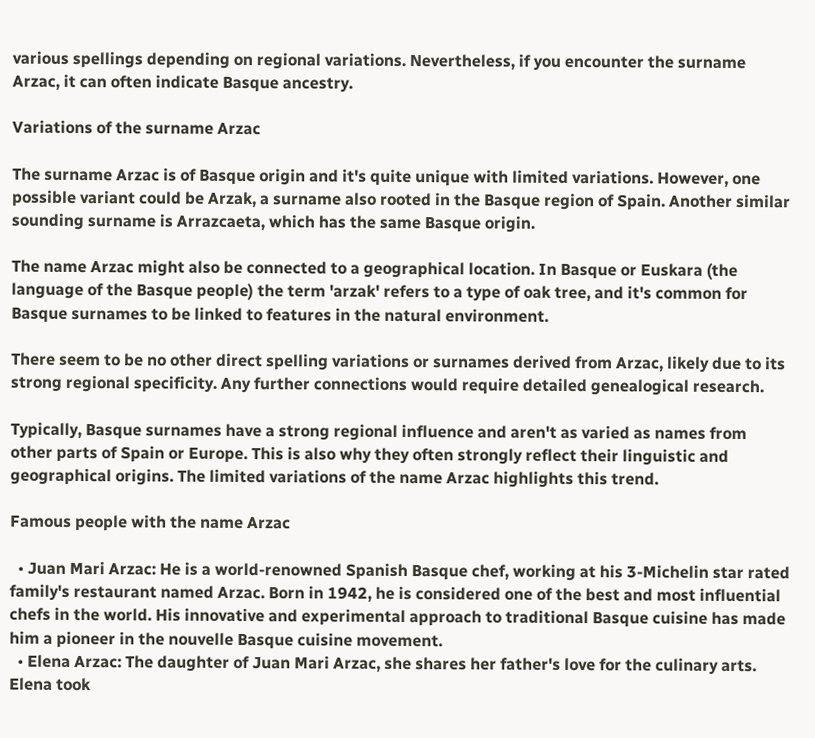various spellings depending on regional variations. Nevertheless, if you encounter the surname Arzac, it can often indicate Basque ancestry.

Variations of the surname Arzac

The surname Arzac is of Basque origin and it's quite unique with limited variations. However, one possible variant could be Arzak, a surname also rooted in the Basque region of Spain. Another similar sounding surname is Arrazcaeta, which has the same Basque origin.

The name Arzac might also be connected to a geographical location. In Basque or Euskara (the language of the Basque people) the term 'arzak' refers to a type of oak tree, and it's common for Basque surnames to be linked to features in the natural environment.

There seem to be no other direct spelling variations or surnames derived from Arzac, likely due to its strong regional specificity. Any further connections would require detailed genealogical research.

Typically, Basque surnames have a strong regional influence and aren't as varied as names from other parts of Spain or Europe. This is also why they often strongly reflect their linguistic and geographical origins. The limited variations of the name Arzac highlights this trend.

Famous people with the name Arzac

  • Juan Mari Arzac: He is a world-renowned Spanish Basque chef, working at his 3-Michelin star rated family's restaurant named Arzac. Born in 1942, he is considered one of the best and most influential chefs in the world. His innovative and experimental approach to traditional Basque cuisine has made him a pioneer in the nouvelle Basque cuisine movement.
  • Elena Arzac: The daughter of Juan Mari Arzac, she shares her father's love for the culinary arts. Elena took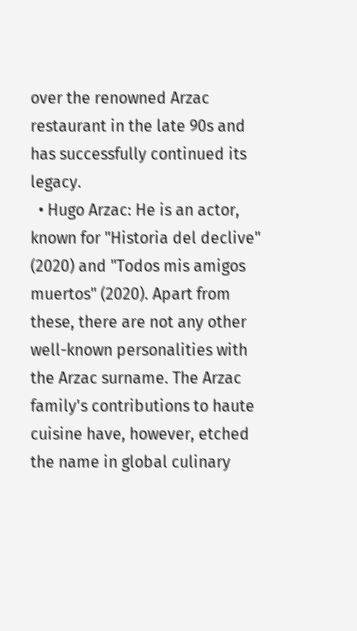over the renowned Arzac restaurant in the late 90s and has successfully continued its legacy.
  • Hugo Arzac: He is an actor, known for "Historia del declive" (2020) and "Todos mis amigos muertos" (2020). Apart from these, there are not any other well-known personalities with the Arzac surname. The Arzac family's contributions to haute cuisine have, however, etched the name in global culinary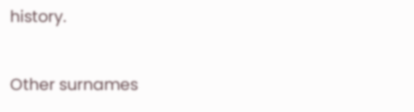history.

Other surnames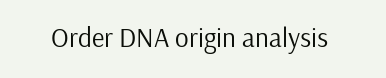Order DNA origin analysis